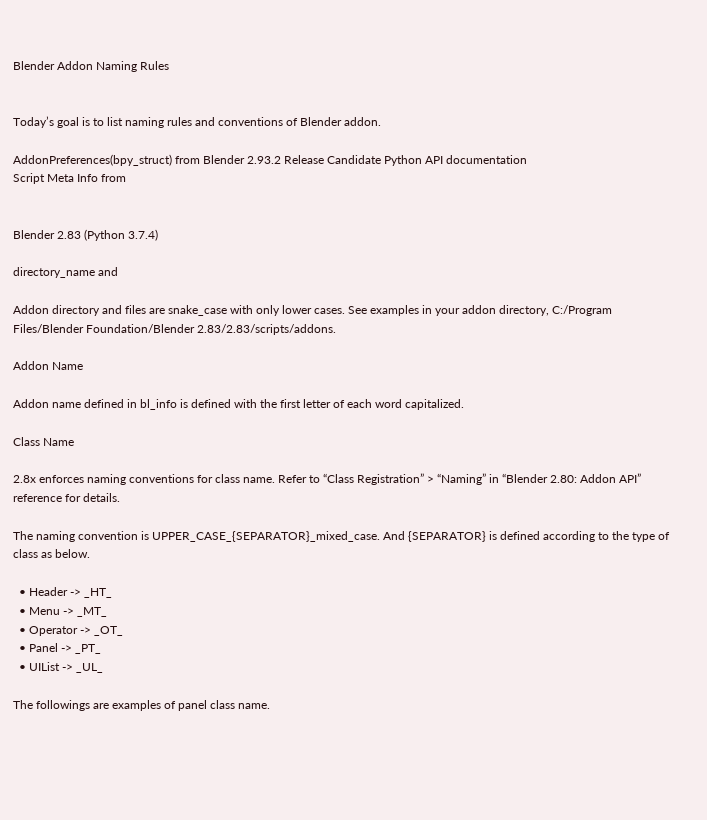Blender Addon Naming Rules


Today’s goal is to list naming rules and conventions of Blender addon.

AddonPreferences(bpy_struct) from Blender 2.93.2 Release Candidate Python API documentation
Script Meta Info from


Blender 2.83 (Python 3.7.4)

directory_name and

Addon directory and files are snake_case with only lower cases. See examples in your addon directory, C:/Program Files/Blender Foundation/Blender 2.83/2.83/scripts/addons.

Addon Name

Addon name defined in bl_info is defined with the first letter of each word capitalized.

Class Name

2.8x enforces naming conventions for class name. Refer to “Class Registration” > “Naming” in “Blender 2.80: Addon API” reference for details.

The naming convention is UPPER_CASE_{SEPARATOR}_mixed_case. And {SEPARATOR} is defined according to the type of class as below.

  • Header -> _HT_
  • Menu -> _MT_
  • Operator -> _OT_
  • Panel -> _PT_
  • UIList -> _UL_

The followings are examples of panel class name.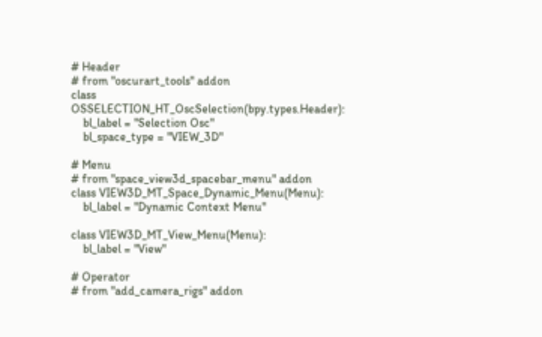# Header
# from "oscurart_tools" addon
class OSSELECTION_HT_OscSelection(bpy.types.Header):
    bl_label = "Selection Osc"
    bl_space_type = "VIEW_3D"

# Menu
# from "space_view3d_spacebar_menu" addon
class VIEW3D_MT_Space_Dynamic_Menu(Menu):
    bl_label = "Dynamic Context Menu"

class VIEW3D_MT_View_Menu(Menu):
    bl_label = "View"

# Operator
# from "add_camera_rigs" addon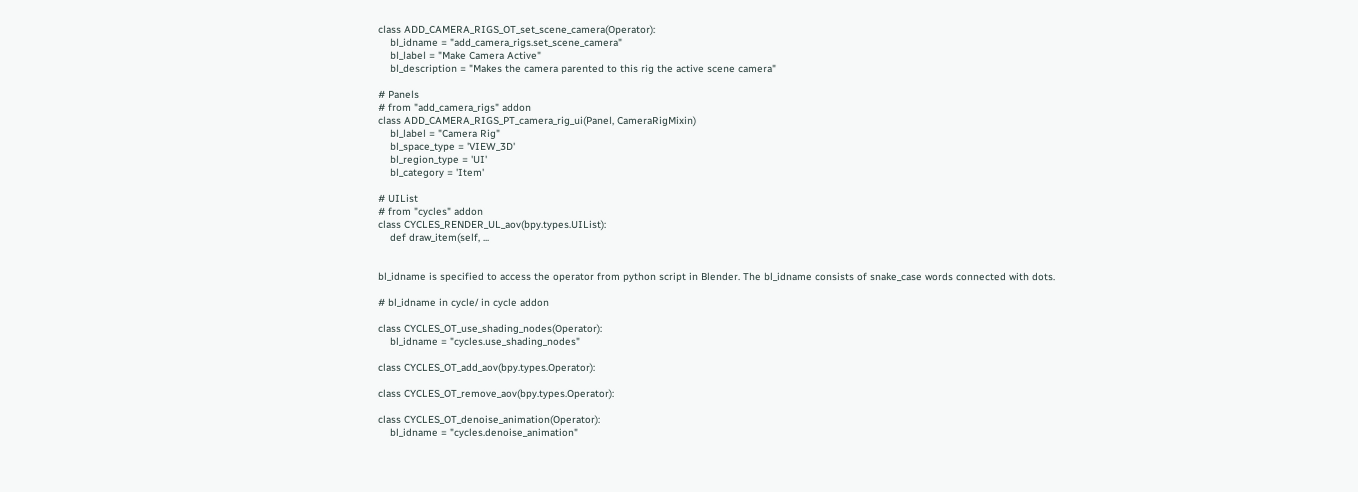class ADD_CAMERA_RIGS_OT_set_scene_camera(Operator):
    bl_idname = "add_camera_rigs.set_scene_camera"
    bl_label = "Make Camera Active"
    bl_description = "Makes the camera parented to this rig the active scene camera"

# Panels
# from "add_camera_rigs" addon
class ADD_CAMERA_RIGS_PT_camera_rig_ui(Panel, CameraRigMixin)
    bl_label = "Camera Rig"
    bl_space_type = 'VIEW_3D'
    bl_region_type = 'UI'
    bl_category = 'Item'

# UIList
# from "cycles" addon
class CYCLES_RENDER_UL_aov(bpy.types.UIList):
    def draw_item(self, ...


bl_idname is specified to access the operator from python script in Blender. The bl_idname consists of snake_case words connected with dots.

# bl_idname in cycle/ in cycle addon

class CYCLES_OT_use_shading_nodes(Operator):
    bl_idname = "cycles.use_shading_nodes"

class CYCLES_OT_add_aov(bpy.types.Operator):

class CYCLES_OT_remove_aov(bpy.types.Operator):

class CYCLES_OT_denoise_animation(Operator):
    bl_idname = "cycles.denoise_animation"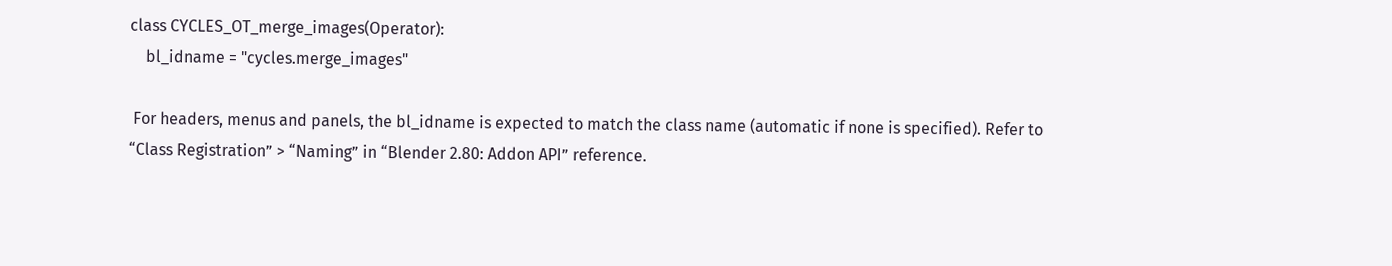class CYCLES_OT_merge_images(Operator):
    bl_idname = "cycles.merge_images"

 For headers, menus and panels, the bl_idname is expected to match the class name (automatic if none is specified). Refer to “Class Registration” > “Naming” in “Blender 2.80: Addon API” reference.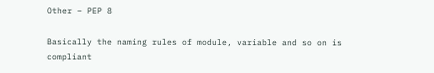Other – PEP 8

Basically the naming rules of module, variable and so on is compliant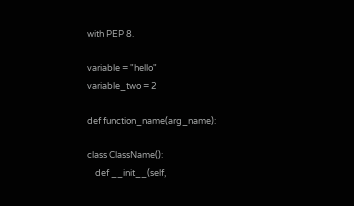with PEP 8.

variable = "hello"
variable_two = 2

def function_name(arg_name):

class ClassName():
    def __init__(self,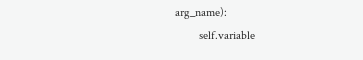arg_name):
        self.variable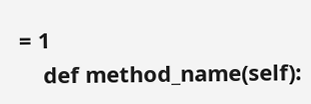= 1
    def method_name(self):